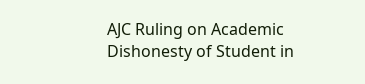AJC Ruling on Academic Dishonesty of Student in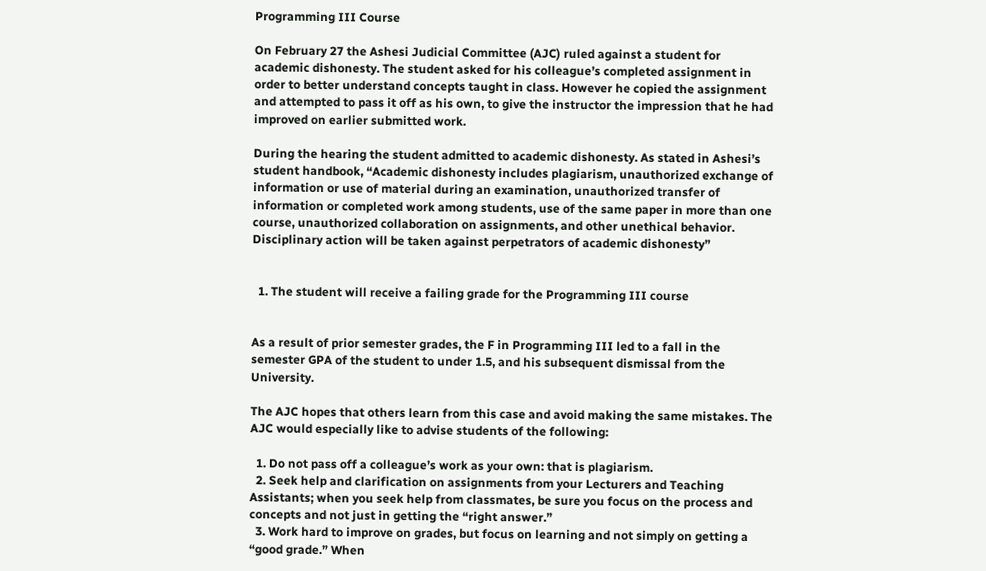Programming III Course

On February 27 the Ashesi Judicial Committee (AJC) ruled against a student for academic dishonesty. The student asked for his colleague’s completed assignment in order to better understand concepts taught in class. However he copied the assignment and attempted to pass it off as his own, to give the instructor the impression that he had improved on earlier submitted work.

During the hearing the student admitted to academic dishonesty. As stated in Ashesi’s student handbook, “Academic dishonesty includes plagiarism, unauthorized exchange of information or use of material during an examination, unauthorized transfer of information or completed work among students, use of the same paper in more than one course, unauthorized collaboration on assignments, and other unethical behavior. Disciplinary action will be taken against perpetrators of academic dishonesty”


  1. The student will receive a failing grade for the Programming III course


As a result of prior semester grades, the F in Programming III led to a fall in the semester GPA of the student to under 1.5, and his subsequent dismissal from the University.

The AJC hopes that others learn from this case and avoid making the same mistakes. The AJC would especially like to advise students of the following:

  1. Do not pass off a colleague’s work as your own: that is plagiarism.
  2. Seek help and clarification on assignments from your Lecturers and Teaching Assistants; when you seek help from classmates, be sure you focus on the process and concepts and not just in getting the “right answer.”
  3. Work hard to improve on grades, but focus on learning and not simply on getting a “good grade.” When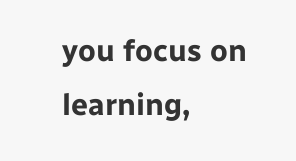you focus on learning,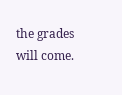the grades will come.